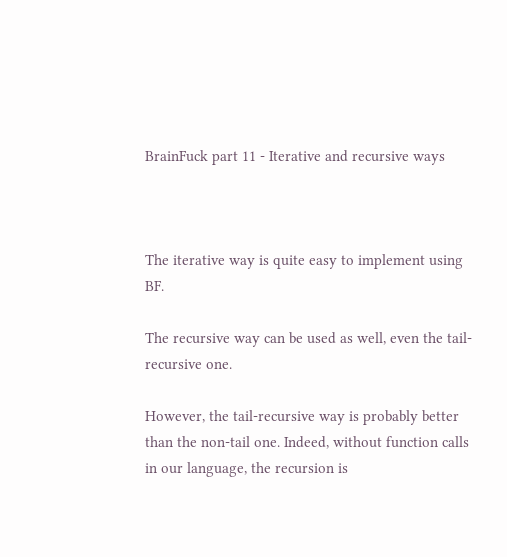BrainFuck part 11 - Iterative and recursive ways



The iterative way is quite easy to implement using BF.

The recursive way can be used as well, even the tail-recursive one.

However, the tail-recursive way is probably better than the non-tail one. Indeed, without function calls in our language, the recursion is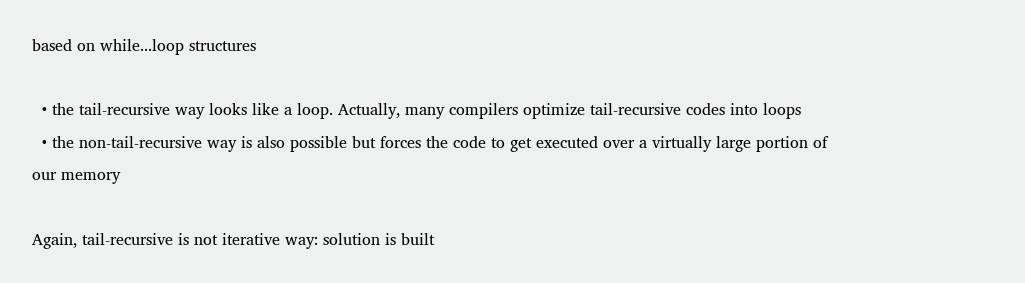based on while...loop structures

  • the tail-recursive way looks like a loop. Actually, many compilers optimize tail-recursive codes into loops
  • the non-tail-recursive way is also possible but forces the code to get executed over a virtually large portion of our memory

Again, tail-recursive is not iterative way: solution is built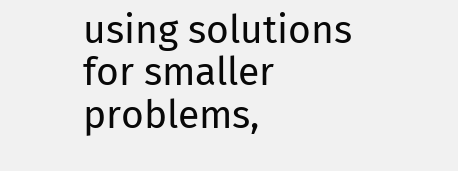using solutions for smaller problems,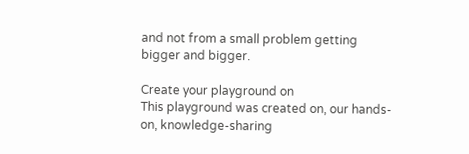and not from a small problem getting bigger and bigger.

Create your playground on
This playground was created on, our hands-on, knowledge-sharing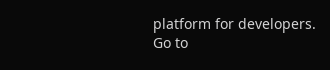platform for developers.
Go to